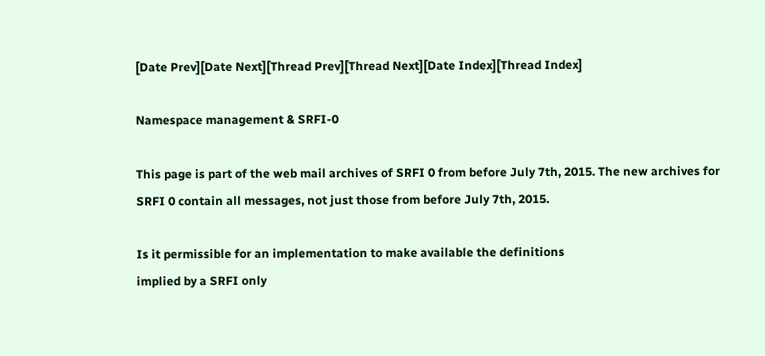[Date Prev][Date Next][Thread Prev][Thread Next][Date Index][Thread Index]

Namespace management & SRFI-0

This page is part of the web mail archives of SRFI 0 from before July 7th, 2015. The new archives for SRFI 0 contain all messages, not just those from before July 7th, 2015.

Is it permissible for an implementation to make available the definitions
implied by a SRFI only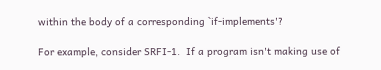within the body of a corresponding `if-implements'?

For example, consider SRFI-1.  If a program isn't making use of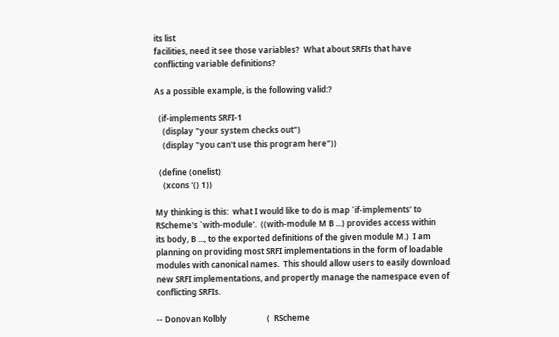its list
facilities, need it see those variables?  What about SRFIs that have
conflicting variable definitions?

As a possible example, is the following valid:?

  (if-implements SRFI-1
    (display "your system checks out")
    (display "you can't use this program here"))

  (define (onelist)
    (xcons '() 1))

My thinking is this:  what I would like to do is map `if-implements' to
RScheme's `with-module'.  ((with-module M B ...) provides access within
its body, B ..., to the exported definitions of the given module M.)  I am
planning on providing most SRFI implementations in the form of loadable
modules with canonical names.  This should allow users to easily download
new SRFI implementations, and propertly manage the namespace even of
conflicting SRFIs.

-- Donovan Kolbly                    (  RScheme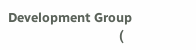Development Group
                                     (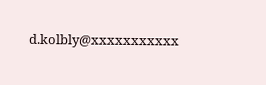d.kolbly@xxxxxxxxxxx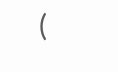(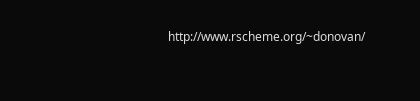http://www.rscheme.org/~donovan/